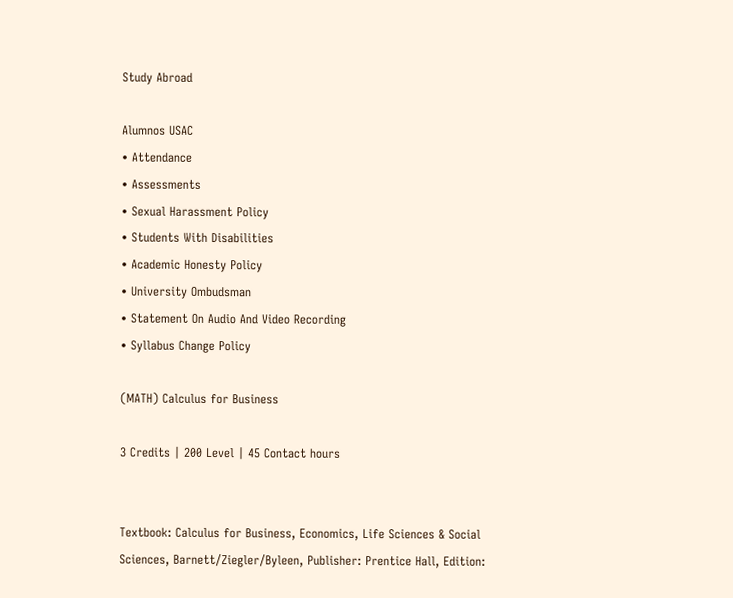Study Abroad

Alumnos USAC
• Attendance
• Assessments
• Sexual Harassment Policy
• Students With Disabilities
• Academic Honesty Policy
• University Ombudsman
• Statement On Audio And Video Recording
• Syllabus Change Policy

(MATH) Calculus for Business

3 Credits | 200 Level | 45 Contact hours


Textbook: Calculus for Business, Economics, Life Sciences & Social Sciences, Barnett/Ziegler/Byleen, Publisher: Prentice Hall, Edition: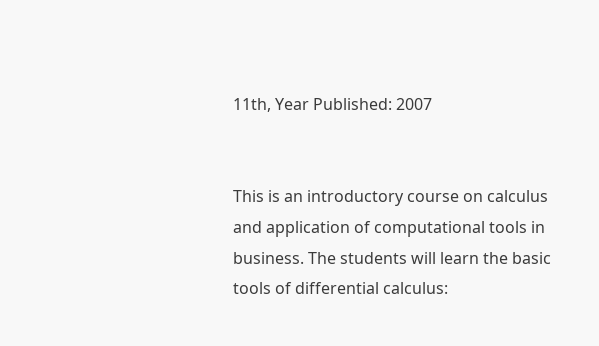11th, Year Published: 2007


This is an introductory course on calculus and application of computational tools in business. The students will learn the basic tools of differential calculus: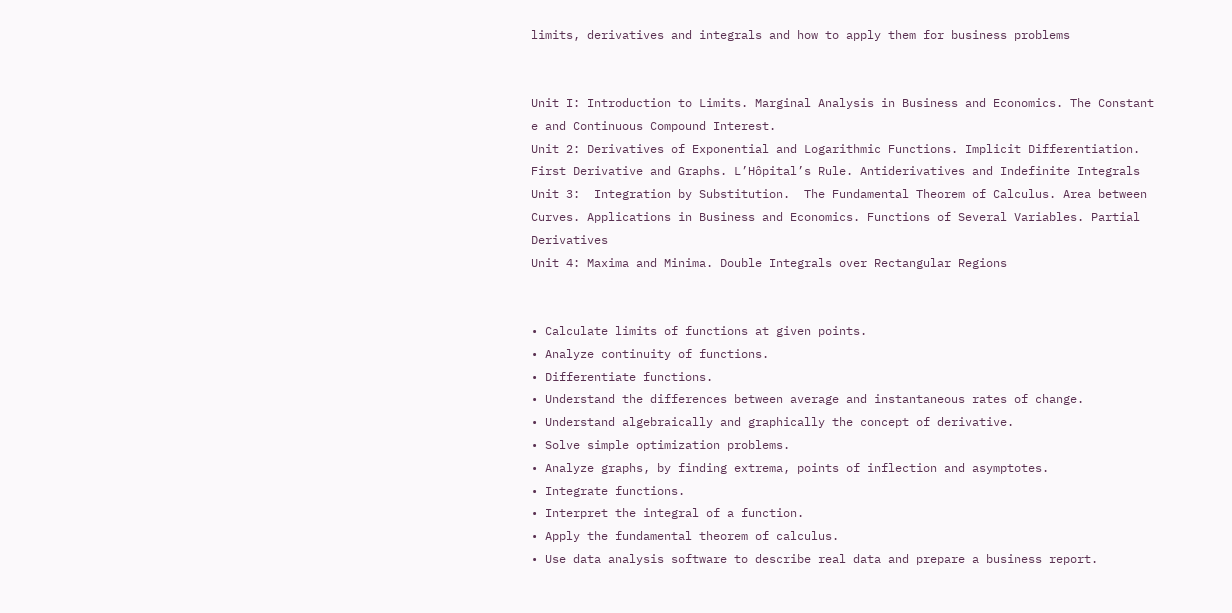limits, derivatives and integrals and how to apply them for business problems


Unit I: Introduction to Limits. Marginal Analysis in Business and Economics. The Constant e and Continuous Compound Interest.
Unit 2: Derivatives of Exponential and Logarithmic Functions. Implicit Differentiation. First Derivative and Graphs. L’Hôpital’s Rule. Antiderivatives and Indefinite Integrals
Unit 3:  Integration by Substitution.  The Fundamental Theorem of Calculus. Area between Curves. Applications in Business and Economics. Functions of Several Variables. Partial Derivatives
Unit 4: Maxima and Minima. Double Integrals over Rectangular Regions


• Calculate limits of functions at given points.
• Analyze continuity of functions.
• Differentiate functions.
• Understand the differences between average and instantaneous rates of change.
• Understand algebraically and graphically the concept of derivative.
• Solve simple optimization problems.
• Analyze graphs, by finding extrema, points of inflection and asymptotes.
• Integrate functions.
• Interpret the integral of a function.
• Apply the fundamental theorem of calculus.
• Use data analysis software to describe real data and prepare a business report.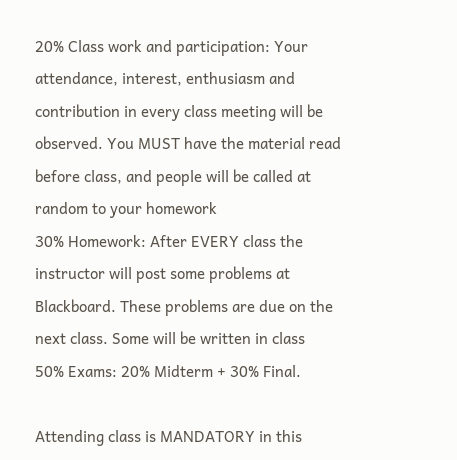20% Class work and participation: Your attendance, interest, enthusiasm and contribution in every class meeting will be observed. You MUST have the material read before class, and people will be called at random to your homework
30% Homework: After EVERY class the instructor will post some problems at Blackboard. These problems are due on the next class. Some will be written in class
50% Exams: 20% Midterm + 30% Final.

Attending class is MANDATORY in this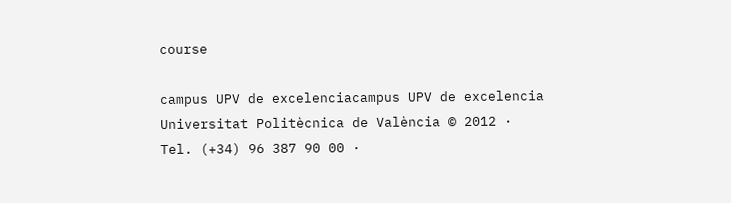course

campus UPV de excelenciacampus UPV de excelencia
Universitat Politècnica de València © 2012 · Tel. (+34) 96 387 90 00 ·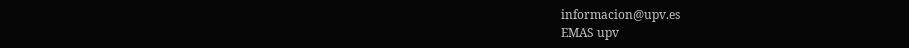informacion@upv.es
EMAS upv